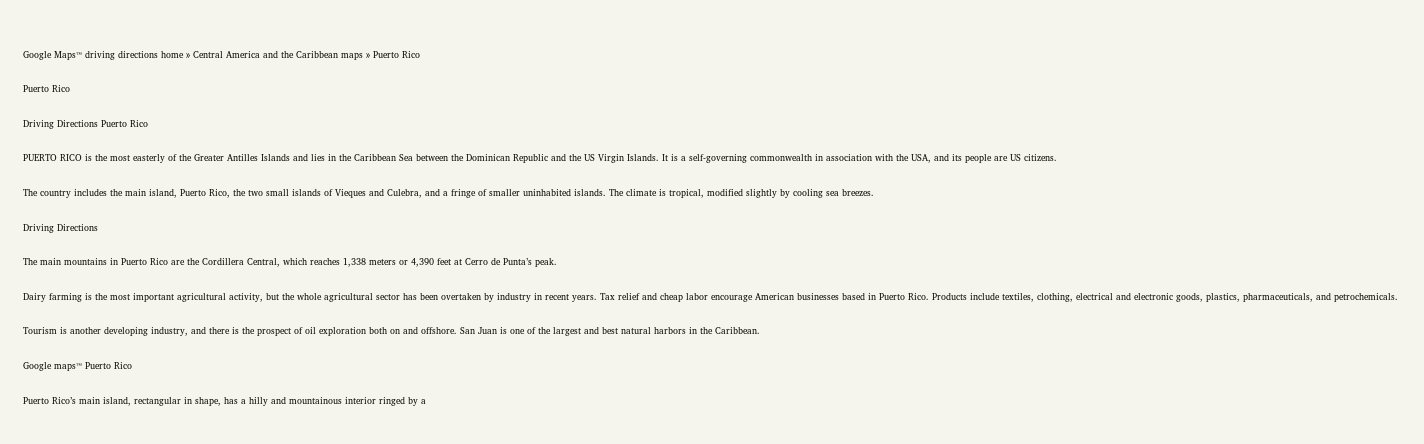Google Maps™ driving directions home » Central America and the Caribbean maps » Puerto Rico

Puerto Rico

Driving Directions Puerto Rico

PUERTO RICO is the most easterly of the Greater Antilles Islands and lies in the Caribbean Sea between the Dominican Republic and the US Virgin Islands. It is a self-governing commonwealth in association with the USA, and its people are US citizens.

The country includes the main island, Puerto Rico, the two small islands of Vieques and Culebra, and a fringe of smaller uninhabited islands. The climate is tropical, modified slightly by cooling sea breezes.

Driving Directions

The main mountains in Puerto Rico are the Cordillera Central, which reaches 1,338 meters or 4,390 feet at Cerro de Punta’s peak.

Dairy farming is the most important agricultural activity, but the whole agricultural sector has been overtaken by industry in recent years. Tax relief and cheap labor encourage American businesses based in Puerto Rico. Products include textiles, clothing, electrical and electronic goods, plastics, pharmaceuticals, and petrochemicals.

Tourism is another developing industry, and there is the prospect of oil exploration both on and offshore. San Juan is one of the largest and best natural harbors in the Caribbean.

Google maps™ Puerto Rico

Puerto Rico’s main island, rectangular in shape, has a hilly and mountainous interior ringed by a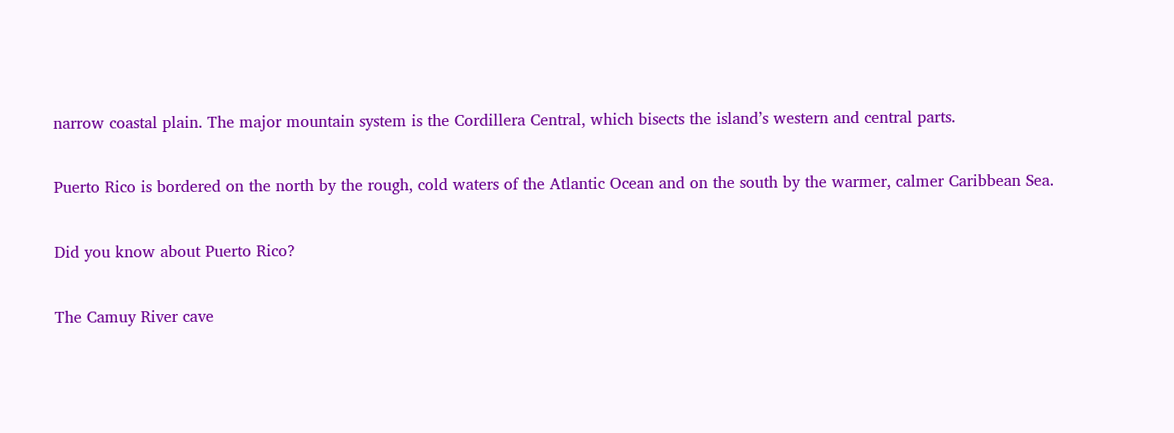narrow coastal plain. The major mountain system is the Cordillera Central, which bisects the island’s western and central parts.

Puerto Rico is bordered on the north by the rough, cold waters of the Atlantic Ocean and on the south by the warmer, calmer Caribbean Sea.

Did you know about Puerto Rico?

The Camuy River cave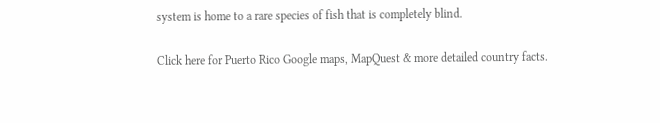system is home to a rare species of fish that is completely blind.

Click here for Puerto Rico Google maps, MapQuest & more detailed country facts.